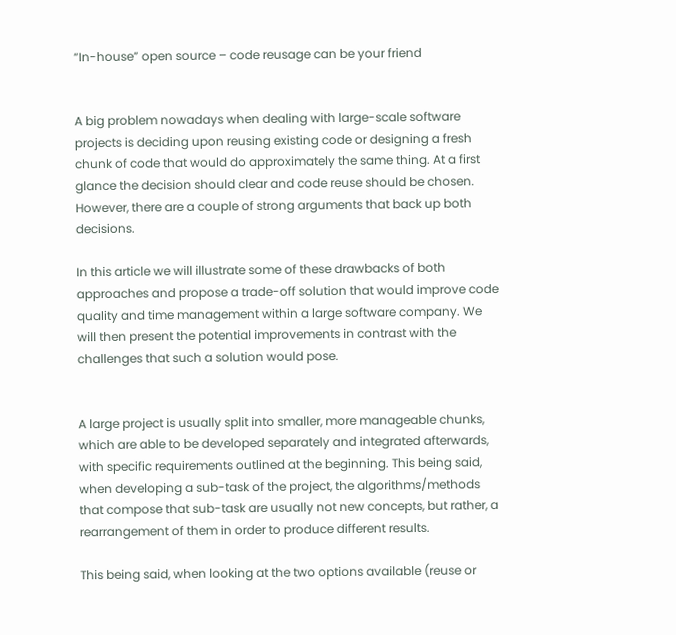“In-house” open source – code reusage can be your friend


A big problem nowadays when dealing with large-scale software projects is deciding upon reusing existing code or designing a fresh chunk of code that would do approximately the same thing. At a first glance the decision should clear and code reuse should be chosen. However, there are a couple of strong arguments that back up both decisions.

In this article we will illustrate some of these drawbacks of both approaches and propose a trade-off solution that would improve code quality and time management within a large software company. We will then present the potential improvements in contrast with the challenges that such a solution would pose.


A large project is usually split into smaller, more manageable chunks, which are able to be developed separately and integrated afterwards, with specific requirements outlined at the beginning. This being said, when developing a sub-task of the project, the algorithms/methods that compose that sub-task are usually not new concepts, but rather, a rearrangement of them in order to produce different results.

This being said, when looking at the two options available (reuse or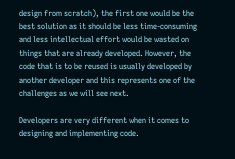design from scratch), the first one would be the best solution as it should be less time-consuming and less intellectual effort would be wasted on things that are already developed. However, the code that is to be reused is usually developed by another developer and this represents one of the challenges as we will see next.

Developers are very different when it comes to designing and implementing code.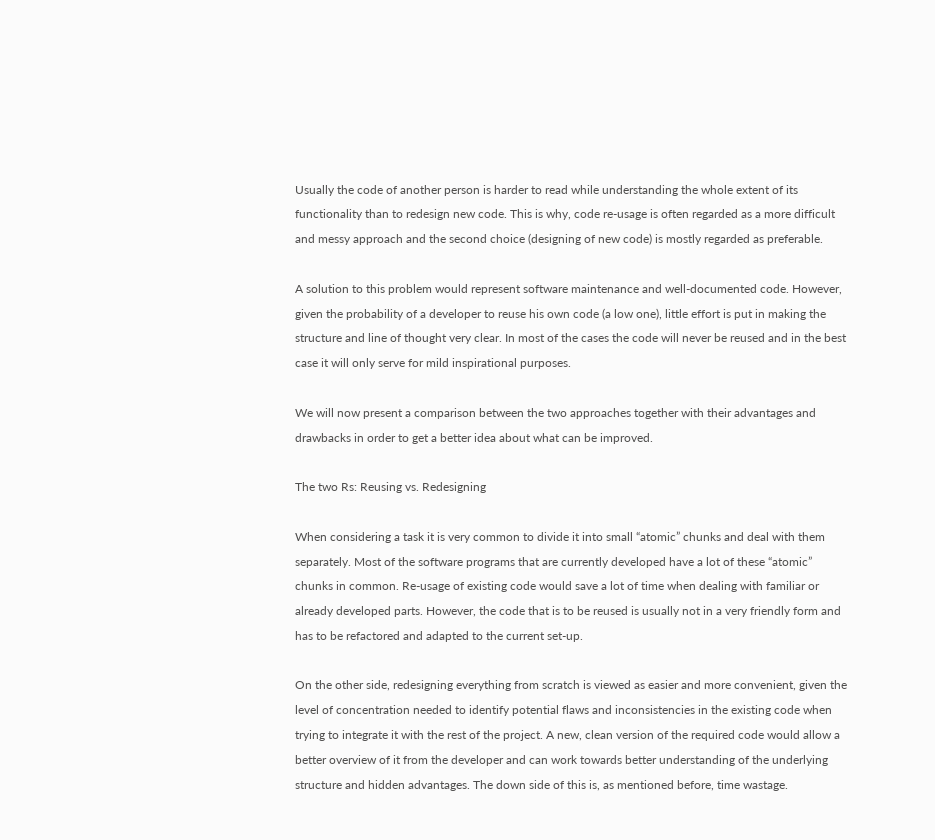Usually the code of another person is harder to read while understanding the whole extent of its functionality than to redesign new code. This is why, code re-usage is often regarded as a more difficult and messy approach and the second choice (designing of new code) is mostly regarded as preferable.

A solution to this problem would represent software maintenance and well-documented code. However, given the probability of a developer to reuse his own code (a low one), little effort is put in making the structure and line of thought very clear. In most of the cases the code will never be reused and in the best case it will only serve for mild inspirational purposes.

We will now present a comparison between the two approaches together with their advantages and drawbacks in order to get a better idea about what can be improved.

The two Rs: Reusing vs. Redesigning

When considering a task it is very common to divide it into small “atomic” chunks and deal with them separately. Most of the software programs that are currently developed have a lot of these “atomic” chunks in common. Re-usage of existing code would save a lot of time when dealing with familiar or already developed parts. However, the code that is to be reused is usually not in a very friendly form and has to be refactored and adapted to the current set-up.

On the other side, redesigning everything from scratch is viewed as easier and more convenient, given the level of concentration needed to identify potential flaws and inconsistencies in the existing code when trying to integrate it with the rest of the project. A new, clean version of the required code would allow a better overview of it from the developer and can work towards better understanding of the underlying structure and hidden advantages. The down side of this is, as mentioned before, time wastage.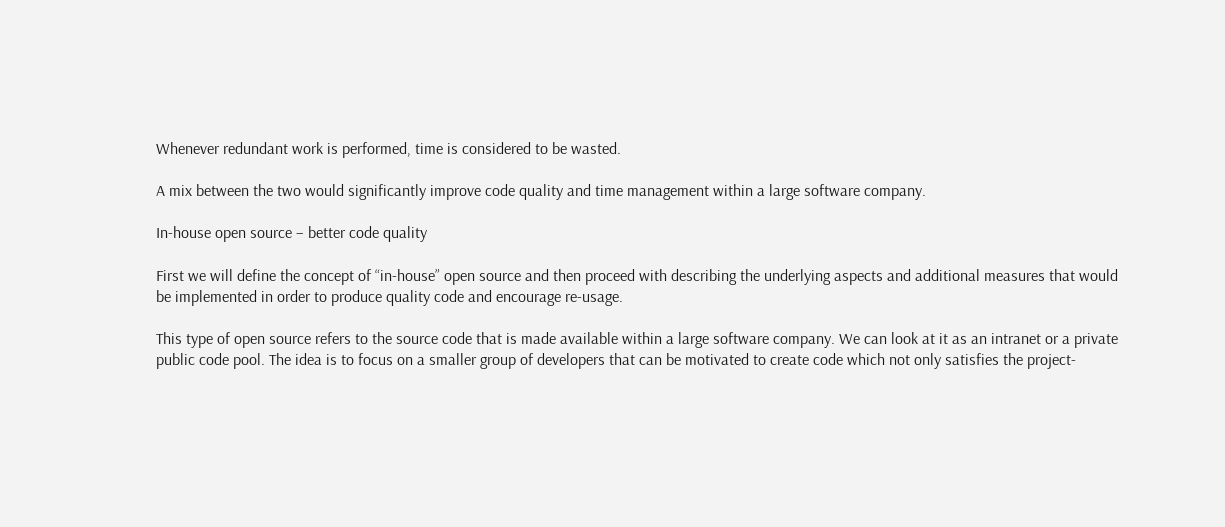Whenever redundant work is performed, time is considered to be wasted.

A mix between the two would significantly improve code quality and time management within a large software company.

In-house open source – better code quality

First we will define the concept of “in-house” open source and then proceed with describing the underlying aspects and additional measures that would be implemented in order to produce quality code and encourage re-usage.

This type of open source refers to the source code that is made available within a large software company. We can look at it as an intranet or a private public code pool. The idea is to focus on a smaller group of developers that can be motivated to create code which not only satisfies the project-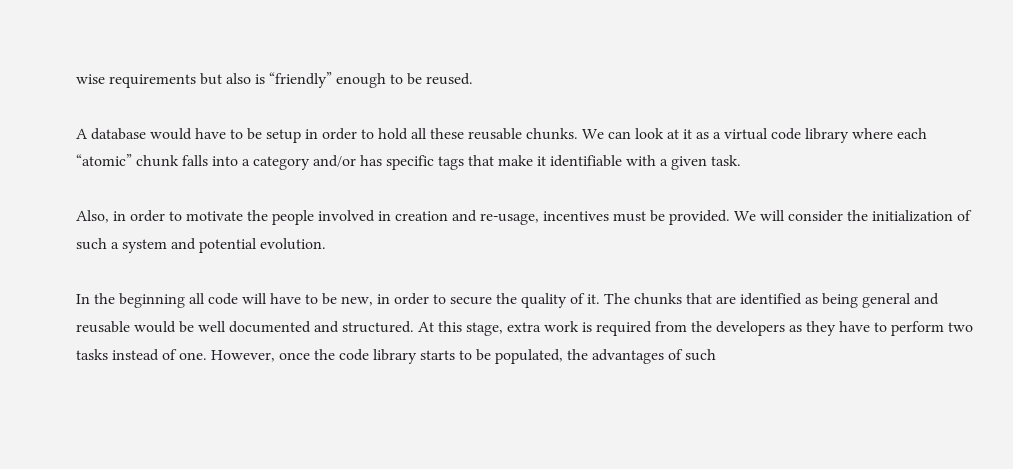wise requirements but also is “friendly” enough to be reused.

A database would have to be setup in order to hold all these reusable chunks. We can look at it as a virtual code library where each “atomic” chunk falls into a category and/or has specific tags that make it identifiable with a given task.

Also, in order to motivate the people involved in creation and re-usage, incentives must be provided. We will consider the initialization of such a system and potential evolution.

In the beginning all code will have to be new, in order to secure the quality of it. The chunks that are identified as being general and reusable would be well documented and structured. At this stage, extra work is required from the developers as they have to perform two tasks instead of one. However, once the code library starts to be populated, the advantages of such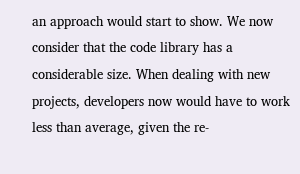an approach would start to show. We now consider that the code library has a considerable size. When dealing with new projects, developers now would have to work less than average, given the re-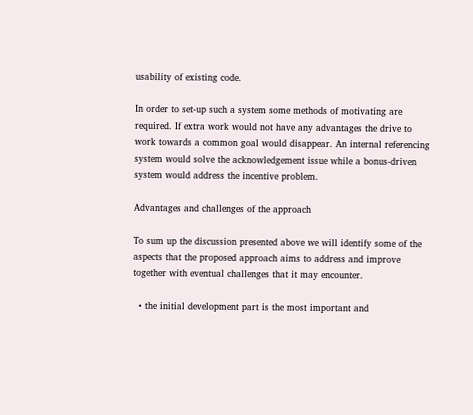usability of existing code.

In order to set-up such a system some methods of motivating are required. If extra work would not have any advantages the drive to work towards a common goal would disappear. An internal referencing system would solve the acknowledgement issue while a bonus-driven system would address the incentive problem.

Advantages and challenges of the approach

To sum up the discussion presented above we will identify some of the aspects that the proposed approach aims to address and improve together with eventual challenges that it may encounter.

  • the initial development part is the most important and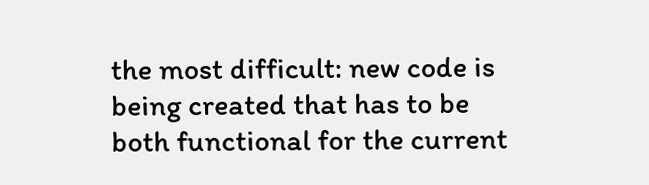the most difficult: new code is being created that has to be both functional for the current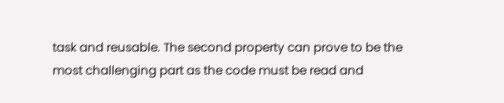task and reusable. The second property can prove to be the most challenging part as the code must be read and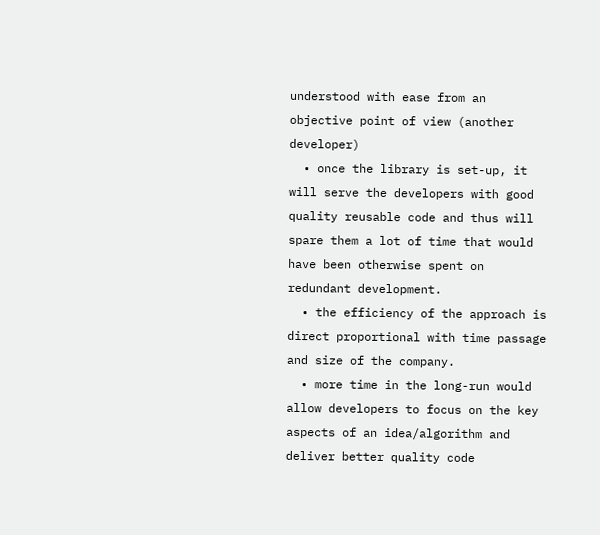understood with ease from an objective point of view (another developer)
  • once the library is set-up, it will serve the developers with good quality reusable code and thus will spare them a lot of time that would have been otherwise spent on redundant development.
  • the efficiency of the approach is direct proportional with time passage and size of the company.
  • more time in the long-run would allow developers to focus on the key aspects of an idea/algorithm and deliver better quality code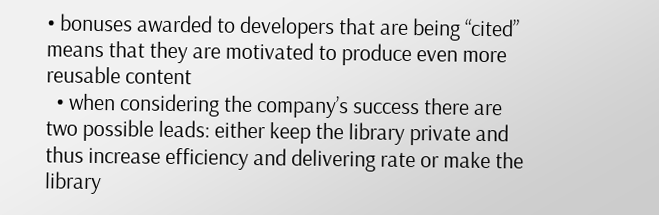• bonuses awarded to developers that are being “cited” means that they are motivated to produce even more reusable content
  • when considering the company’s success there are two possible leads: either keep the library private and thus increase efficiency and delivering rate or make the library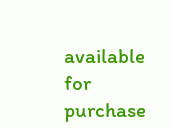available for purchase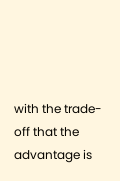with the trade-off that the advantage is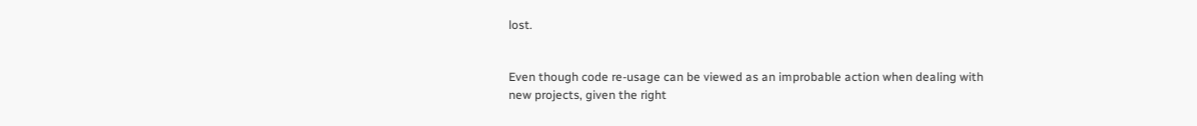lost.


Even though code re-usage can be viewed as an improbable action when dealing with new projects, given the right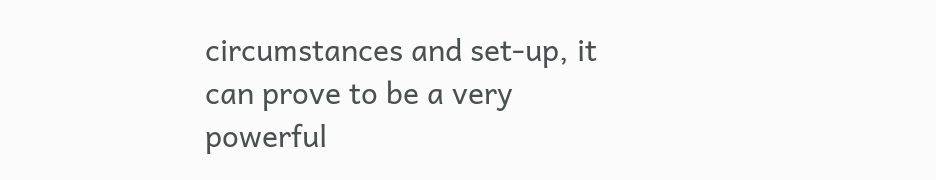circumstances and set-up, it can prove to be a very powerful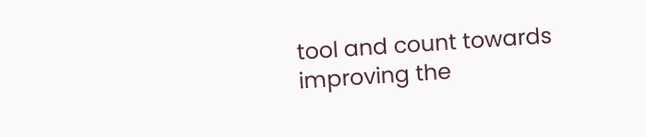tool and count towards improving the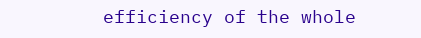efficiency of the whole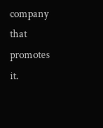company that promotes it.